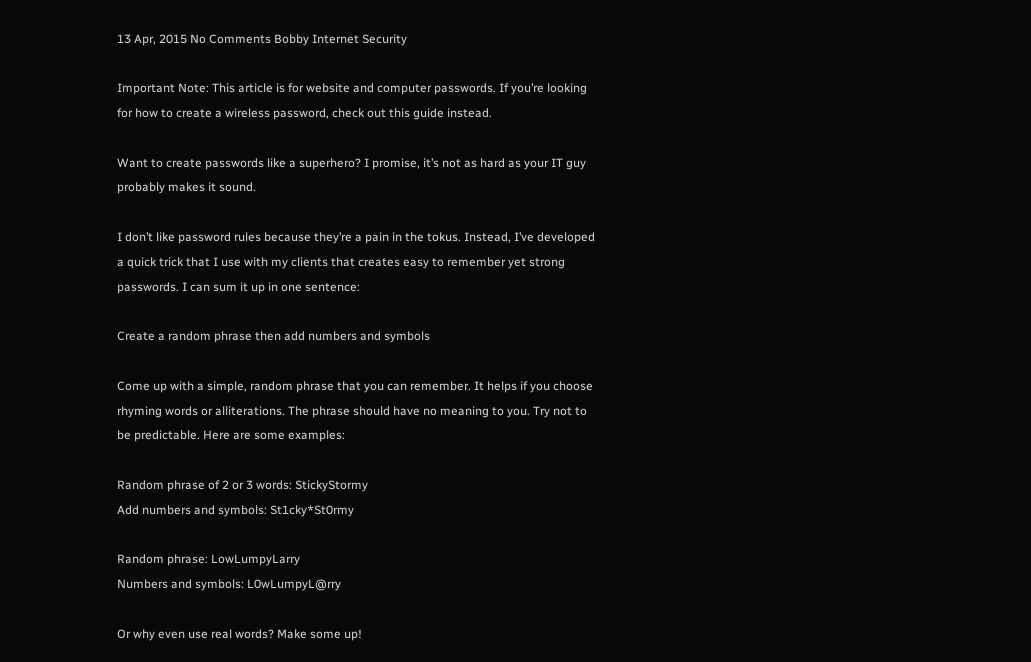13 Apr, 2015 No Comments Bobby Internet Security

Important Note: This article is for website and computer passwords. If you’re looking for how to create a wireless password, check out this guide instead.

Want to create passwords like a superhero? I promise, it’s not as hard as your IT guy probably makes it sound.

I don’t like password rules because they’re a pain in the tokus. Instead, I’ve developed a quick trick that I use with my clients that creates easy to remember yet strong passwords. I can sum it up in one sentence:

Create a random phrase then add numbers and symbols

Come up with a simple, random phrase that you can remember. It helps if you choose rhyming words or alliterations. The phrase should have no meaning to you. Try not to be predictable. Here are some examples:

Random phrase of 2 or 3 words: StickyStormy
Add numbers and symbols: St1cky*St0rmy

Random phrase: LowLumpyLarry
Numbers and symbols: L0wLumpyL@rry

Or why even use real words? Make some up!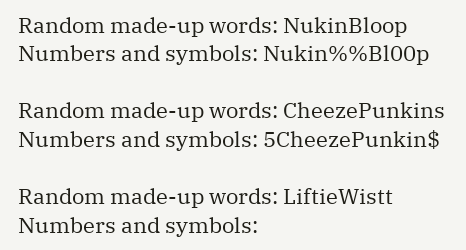Random made-up words: NukinBloop
Numbers and symbols: Nukin%%Bl00p

Random made-up words: CheezePunkins
Numbers and symbols: 5CheezePunkin$

Random made-up words: LiftieWistt
Numbers and symbols: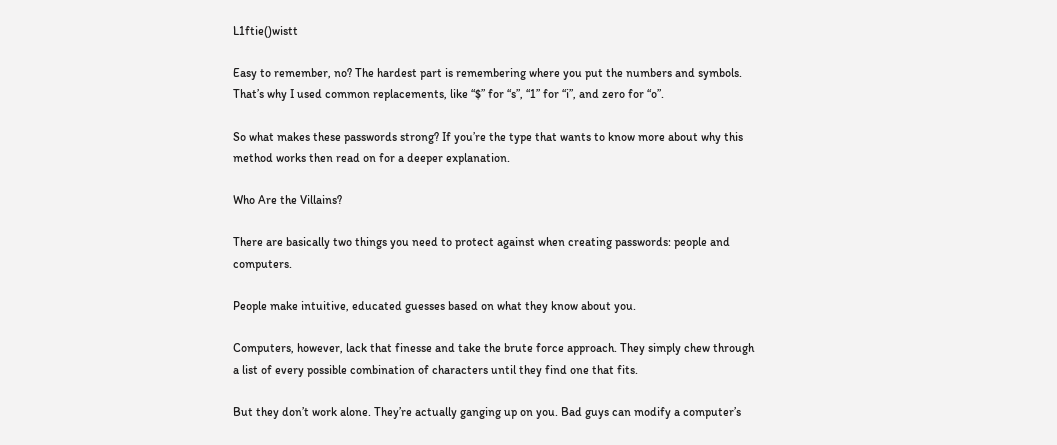L1ftie()wistt

Easy to remember, no? The hardest part is remembering where you put the numbers and symbols. That’s why I used common replacements, like “$” for “s”, “1” for “i”, and zero for “o”.

So what makes these passwords strong? If you’re the type that wants to know more about why this method works then read on for a deeper explanation.

Who Are the Villains?

There are basically two things you need to protect against when creating passwords: people and computers.

People make intuitive, educated guesses based on what they know about you.

Computers, however, lack that finesse and take the brute force approach. They simply chew through a list of every possible combination of characters until they find one that fits.

But they don’t work alone. They’re actually ganging up on you. Bad guys can modify a computer’s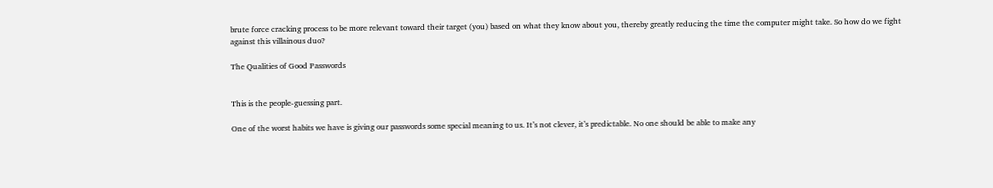brute force cracking process to be more relevant toward their target (you) based on what they know about you, thereby greatly reducing the time the computer might take. So how do we fight against this villainous duo?

The Qualities of Good Passwords


This is the people-guessing part.

One of the worst habits we have is giving our passwords some special meaning to us. It’s not clever, it’s predictable. No one should be able to make any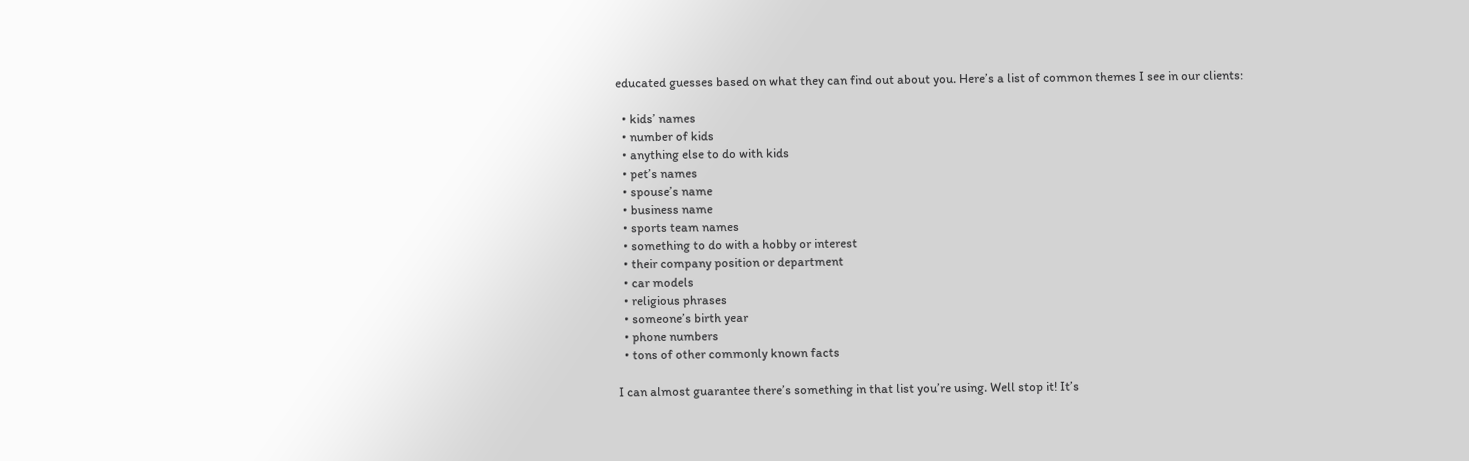educated guesses based on what they can find out about you. Here’s a list of common themes I see in our clients:

  • kids’ names
  • number of kids
  • anything else to do with kids
  • pet’s names
  • spouse’s name
  • business name
  • sports team names
  • something to do with a hobby or interest
  • their company position or department
  • car models
  • religious phrases
  • someone’s birth year
  • phone numbers
  • tons of other commonly known facts

I can almost guarantee there’s something in that list you’re using. Well stop it! It’s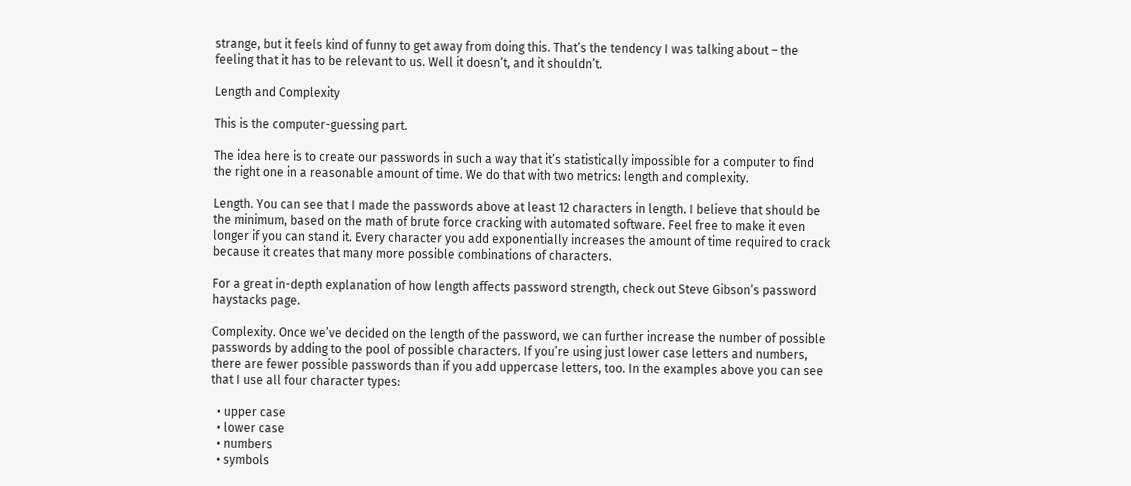strange, but it feels kind of funny to get away from doing this. That’s the tendency I was talking about – the feeling that it has to be relevant to us. Well it doesn’t, and it shouldn’t.

Length and Complexity

This is the computer-guessing part.

The idea here is to create our passwords in such a way that it’s statistically impossible for a computer to find the right one in a reasonable amount of time. We do that with two metrics: length and complexity.

Length. You can see that I made the passwords above at least 12 characters in length. I believe that should be the minimum, based on the math of brute force cracking with automated software. Feel free to make it even longer if you can stand it. Every character you add exponentially increases the amount of time required to crack because it creates that many more possible combinations of characters.

For a great in-depth explanation of how length affects password strength, check out Steve Gibson’s password haystacks page.

Complexity. Once we’ve decided on the length of the password, we can further increase the number of possible passwords by adding to the pool of possible characters. If you’re using just lower case letters and numbers, there are fewer possible passwords than if you add uppercase letters, too. In the examples above you can see that I use all four character types:

  • upper case
  • lower case
  • numbers
  • symbols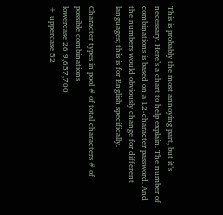This is probably the most annoying part, but it’s necessary. Here’s a chart to help explain. The number of combinations is based on a 12-character password. And the numbers would obviously change for different languages; this is for English specifically.

Character types in pool # of total characters # of possible combinations
lowercase 26 9,657,700
+ uppercase 52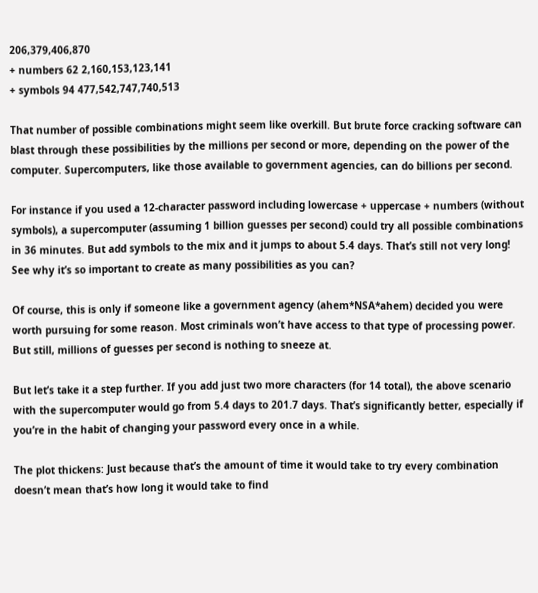206,379,406,870
+ numbers 62 2,160,153,123,141
+ symbols 94 477,542,747,740,513

That number of possible combinations might seem like overkill. But brute force cracking software can blast through these possibilities by the millions per second or more, depending on the power of the computer. Supercomputers, like those available to government agencies, can do billions per second.

For instance if you used a 12-character password including lowercase + uppercase + numbers (without symbols), a supercomputer (assuming 1 billion guesses per second) could try all possible combinations in 36 minutes. But add symbols to the mix and it jumps to about 5.4 days. That’s still not very long! See why it’s so important to create as many possibilities as you can?

Of course, this is only if someone like a government agency (ahem*NSA*ahem) decided you were worth pursuing for some reason. Most criminals won’t have access to that type of processing power. But still, millions of guesses per second is nothing to sneeze at.

But let’s take it a step further. If you add just two more characters (for 14 total), the above scenario with the supercomputer would go from 5.4 days to 201.7 days. That’s significantly better, especially if you’re in the habit of changing your password every once in a while.

The plot thickens: Just because that’s the amount of time it would take to try every combination doesn’t mean that’s how long it would take to find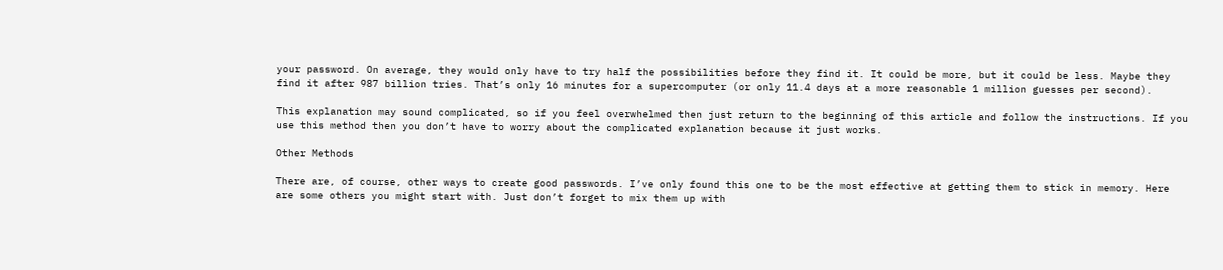your password. On average, they would only have to try half the possibilities before they find it. It could be more, but it could be less. Maybe they find it after 987 billion tries. That’s only 16 minutes for a supercomputer (or only 11.4 days at a more reasonable 1 million guesses per second).

This explanation may sound complicated, so if you feel overwhelmed then just return to the beginning of this article and follow the instructions. If you use this method then you don’t have to worry about the complicated explanation because it just works.

Other Methods

There are, of course, other ways to create good passwords. I’ve only found this one to be the most effective at getting them to stick in memory. Here are some others you might start with. Just don’t forget to mix them up with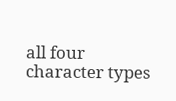all four character types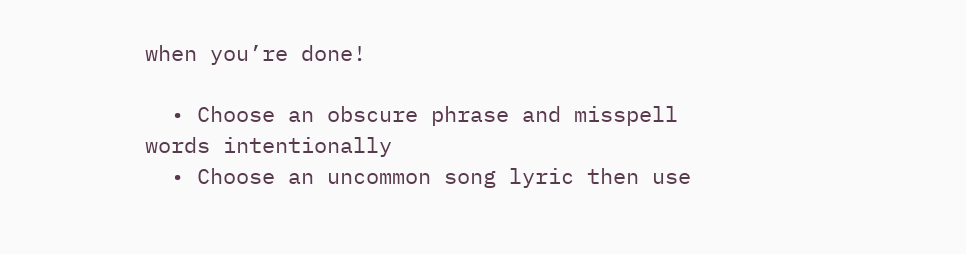when you’re done!

  • Choose an obscure phrase and misspell words intentionally
  • Choose an uncommon song lyric then use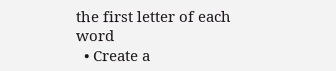the first letter of each word
  • Create a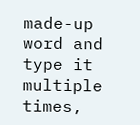made-up word and type it multiple times,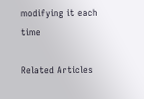modifying it each time

Related Articles